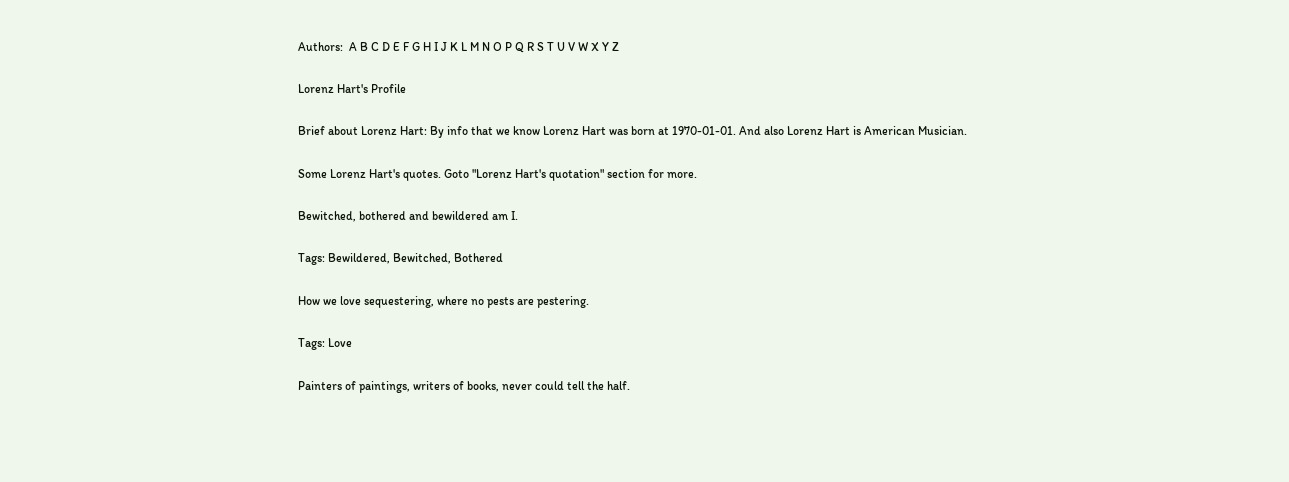Authors:  A B C D E F G H I J K L M N O P Q R S T U V W X Y Z

Lorenz Hart's Profile

Brief about Lorenz Hart: By info that we know Lorenz Hart was born at 1970-01-01. And also Lorenz Hart is American Musician.

Some Lorenz Hart's quotes. Goto "Lorenz Hart's quotation" section for more.

Bewitched, bothered and bewildered am I.

Tags: Bewildered, Bewitched, Bothered

How we love sequestering, where no pests are pestering.

Tags: Love

Painters of paintings, writers of books, never could tell the half.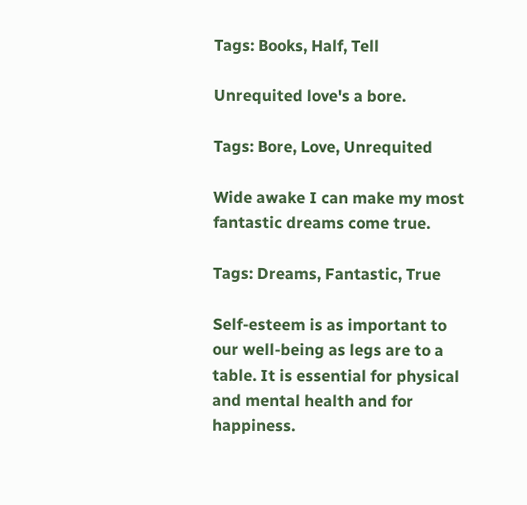Tags: Books, Half, Tell

Unrequited love's a bore.

Tags: Bore, Love, Unrequited

Wide awake I can make my most fantastic dreams come true.

Tags: Dreams, Fantastic, True

Self-esteem is as important to our well-being as legs are to a table. It is essential for physical and mental health and for happiness.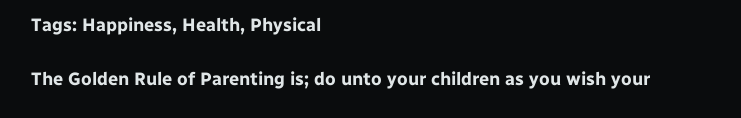Tags: Happiness, Health, Physical

The Golden Rule of Parenting is; do unto your children as you wish your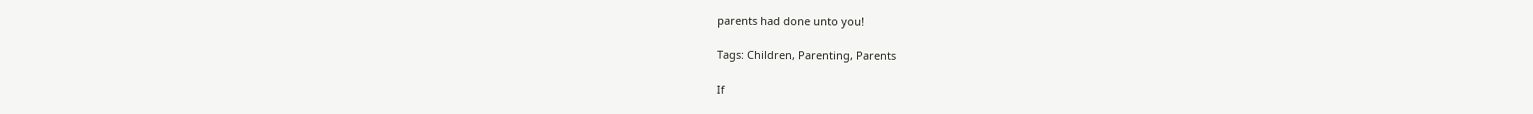parents had done unto you!

Tags: Children, Parenting, Parents

If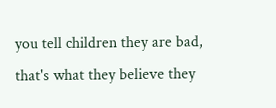you tell children they are bad, that's what they believe they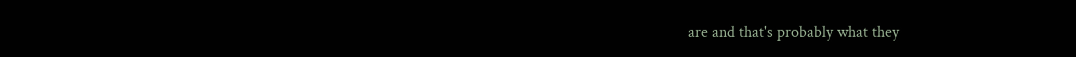are and that's probably what they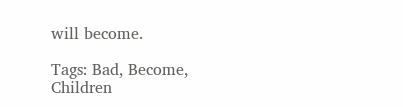will become.

Tags: Bad, Become, Children